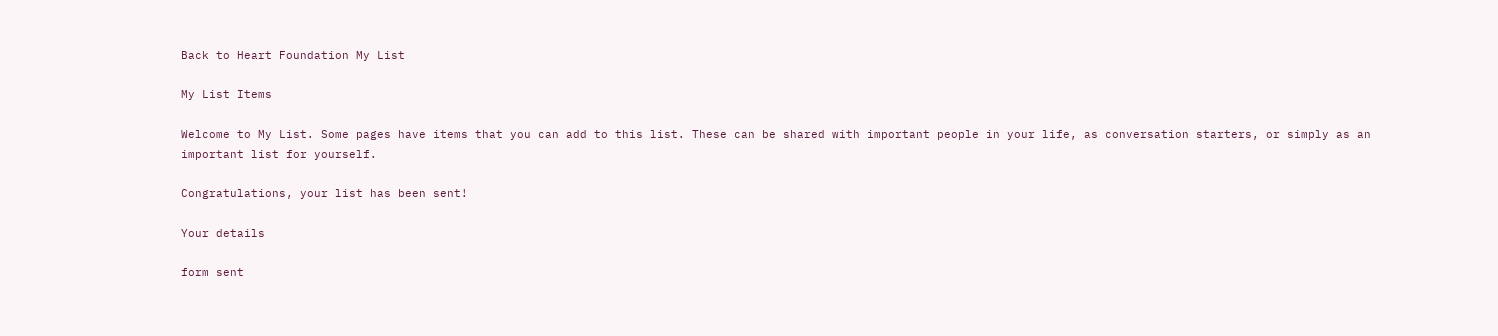Back to Heart Foundation My List

My List Items

Welcome to My List. Some pages have items that you can add to this list. These can be shared with important people in your life, as conversation starters, or simply as an important list for yourself.

Congratulations, your list has been sent!

Your details

form sent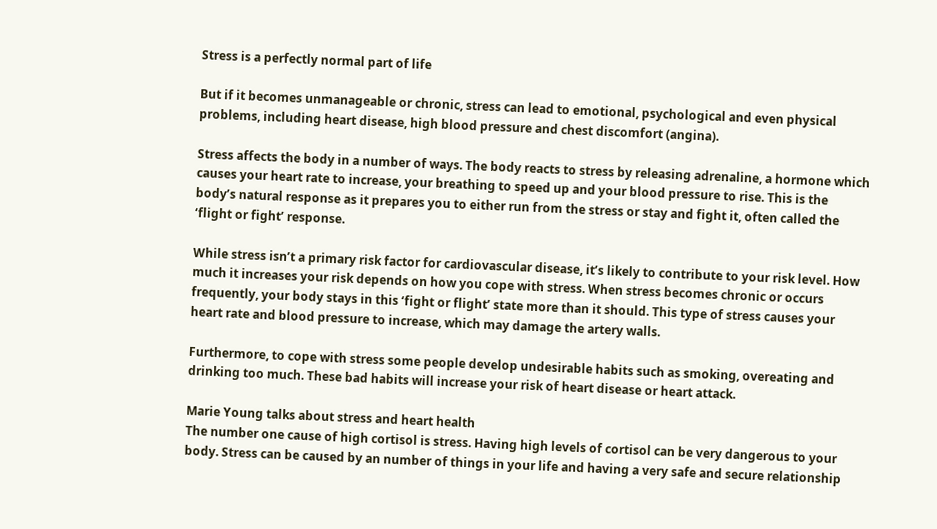Stress is a perfectly normal part of life

But if it becomes unmanageable or chronic, stress can lead to emotional, psychological and even physical problems, including heart disease, high blood pressure and chest discomfort (angina).

Stress affects the body in a number of ways. The body reacts to stress by releasing adrenaline, a hormone which causes your heart rate to increase, your breathing to speed up and your blood pressure to rise. This is the body’s natural response as it prepares you to either run from the stress or stay and fight it, often called the ‘flight or fight’ response.

While stress isn’t a primary risk factor for cardiovascular disease, it’s likely to contribute to your risk level. How much it increases your risk depends on how you cope with stress. When stress becomes chronic or occurs frequently, your body stays in this ‘fight or flight’ state more than it should. This type of stress causes your heart rate and blood pressure to increase, which may damage the artery walls.

Furthermore, to cope with stress some people develop undesirable habits such as smoking, overeating and drinking too much. These bad habits will increase your risk of heart disease or heart attack.

Marie Young talks about stress and heart health
The number one cause of high cortisol is stress. Having high levels of cortisol can be very dangerous to your body. Stress can be caused by an number of things in your life and having a very safe and secure relationship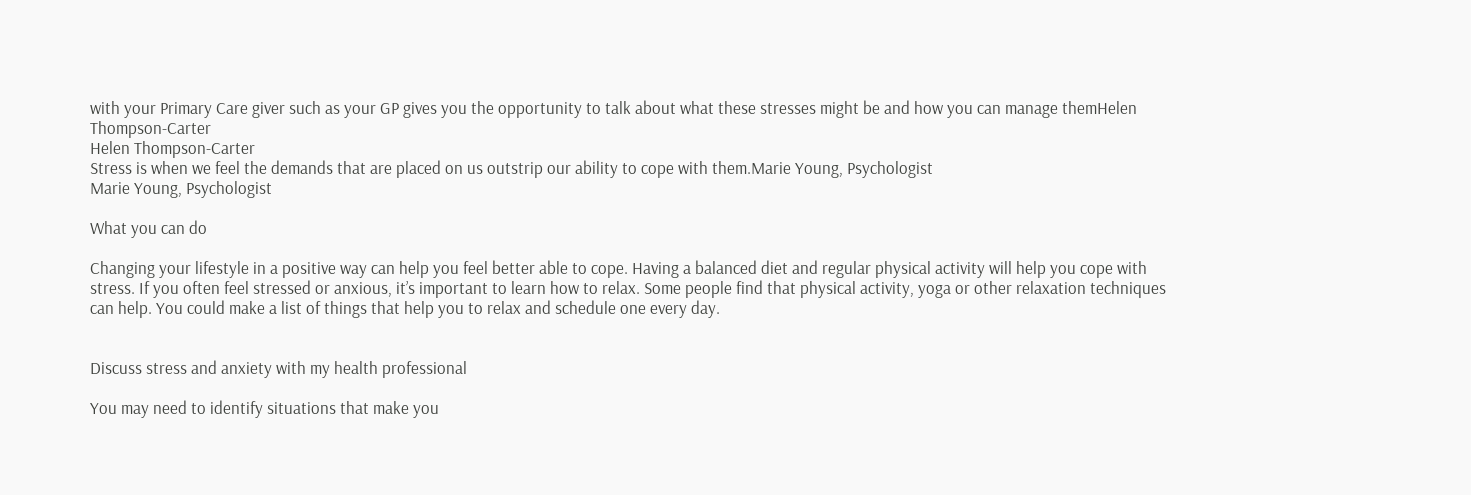with your Primary Care giver such as your GP gives you the opportunity to talk about what these stresses might be and how you can manage themHelen Thompson-Carter
Helen Thompson-Carter
Stress is when we feel the demands that are placed on us outstrip our ability to cope with them.Marie Young, Psychologist
Marie Young, Psychologist

What you can do

Changing your lifestyle in a positive way can help you feel better able to cope. Having a balanced diet and regular physical activity will help you cope with stress. If you often feel stressed or anxious, it’s important to learn how to relax. Some people find that physical activity, yoga or other relaxation techniques can help. You could make a list of things that help you to relax and schedule one every day.


Discuss stress and anxiety with my health professional

You may need to identify situations that make you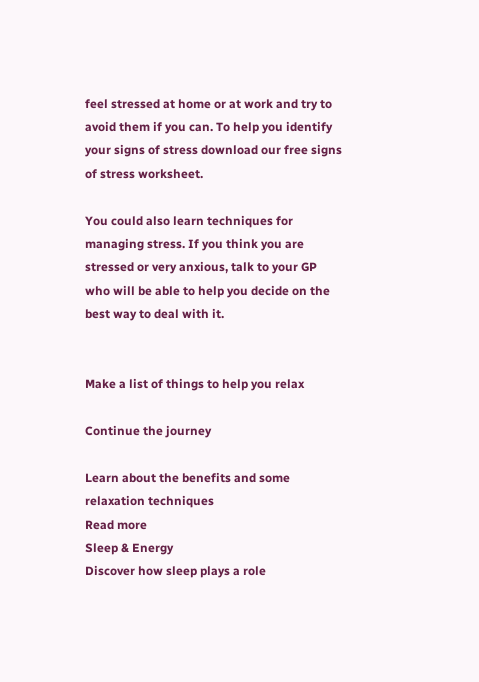feel stressed at home or at work and try to avoid them if you can. To help you identify your signs of stress download our free signs of stress worksheet.

You could also learn techniques for managing stress. If you think you are stressed or very anxious, talk to your GP who will be able to help you decide on the best way to deal with it.


Make a list of things to help you relax

Continue the journey

Learn about the benefits and some relaxation techniques
Read more
Sleep & Energy
Discover how sleep plays a role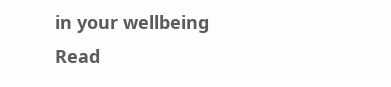in your wellbeing
Read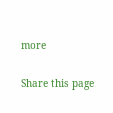more

Share this page